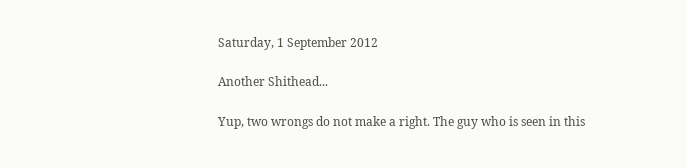Saturday, 1 September 2012

Another Shithead...

Yup, two wrongs do not make a right. The guy who is seen in this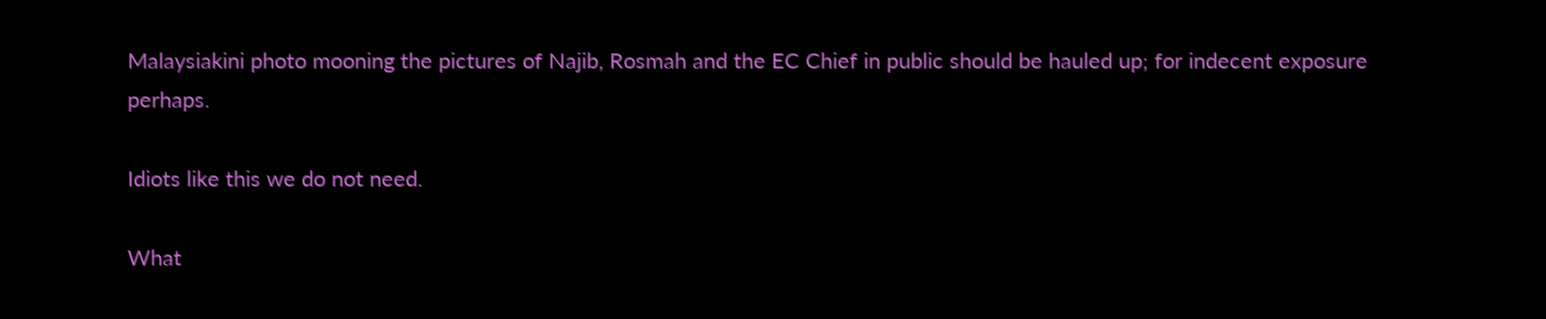Malaysiakini photo mooning the pictures of Najib, Rosmah and the EC Chief in public should be hauled up; for indecent exposure perhaps.

Idiots like this we do not need.

What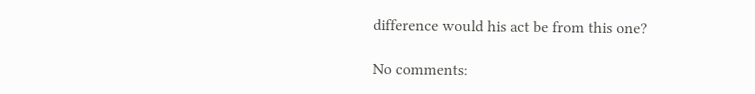difference would his act be from this one?

No comments: